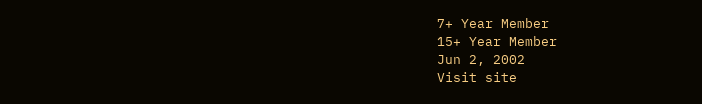7+ Year Member
15+ Year Member
Jun 2, 2002
Visit site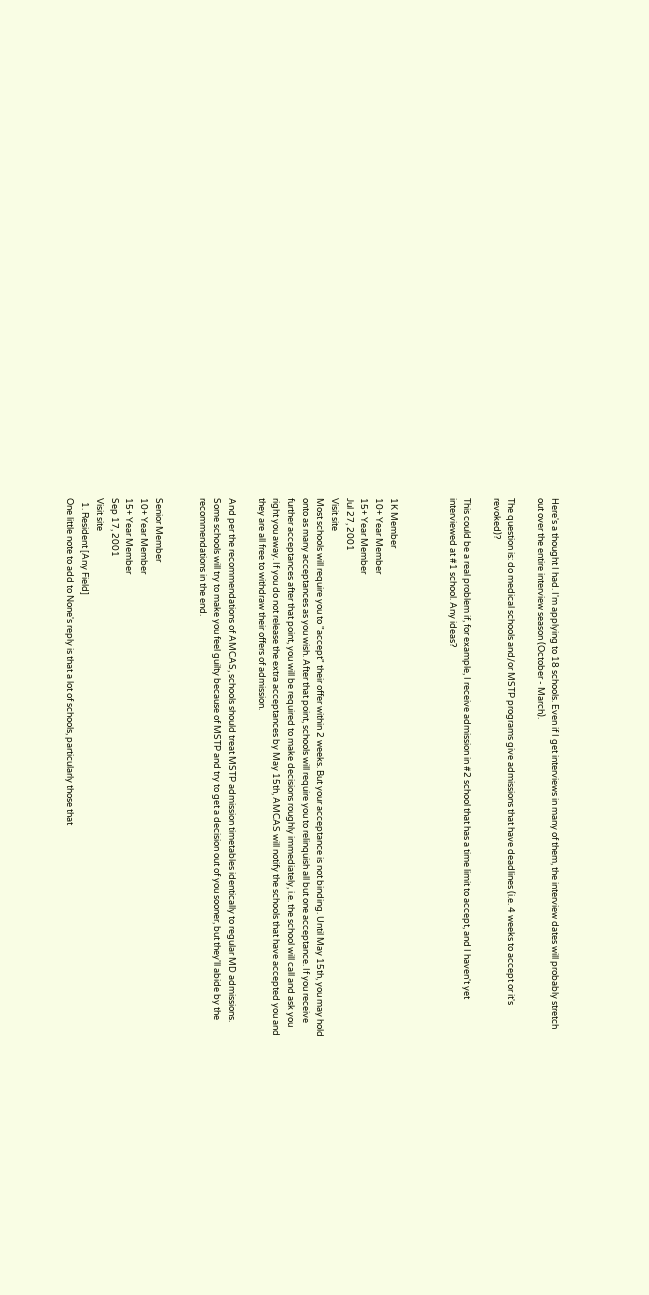Here's a thought I had. I'm applying to 18 schools. Even if I get interviews in many of them, the interview dates will probably stretch out over the entire interview season (October - March).

The question is: do medical schools and/or MSTP programs give admissions that have deadlines (i.e. 4 weeks to accept or it's revoked)?

This could be a real problem if, for example, I receive admission in #2 school that has a time limit to accept, and I haven't yet interviewed at #1 school. Any ideas?



1K Member
10+ Year Member
15+ Year Member
Jul 27, 2001
Visit site
Most schools will require you to "accept" their offer within 2 weeks. But your acceptance is not binding. Until May 15th, you may hold onto as many acceptances as you wish. After that point, schools will require you to relinquish all but one acceptance. If you receive further acceptances after that point, you will be required to make decisions roughly immediately, i.e. the school will call and ask you right you away. If you do not release the extra acceptances by May 15th, AMCAS will notify the schools that have accepted you and they are all free to withdraw their offers of admission.

And per the recommendations of AMCAS, schools should treat MSTP admission timetables identically to regular MD admissions. Some schools will try to make you feel guilty because of MSTP and try to get a decision out of you sooner, but they'll abide by the recommendations in the end.


Senior Member
10+ Year Member
15+ Year Member
Sep 17, 2001
Visit site
  1. Resident [Any Field]
One little note to add to None's reply is that a lot of schools, particularly those that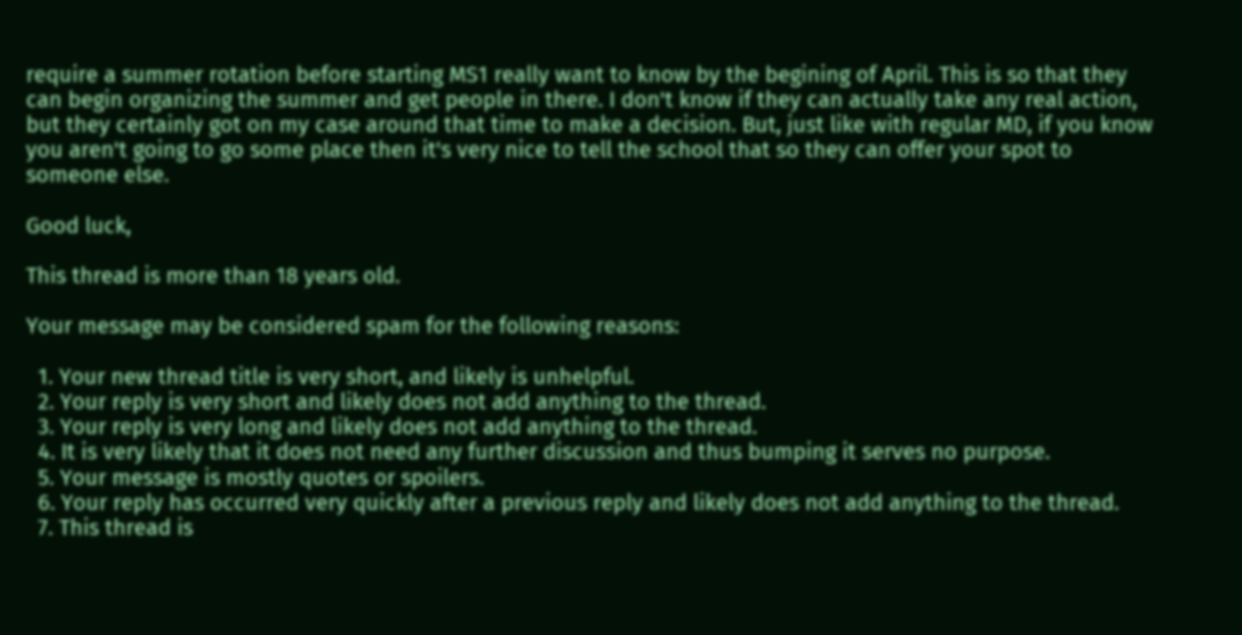require a summer rotation before starting MS1 really want to know by the begining of April. This is so that they can begin organizing the summer and get people in there. I don't know if they can actually take any real action, but they certainly got on my case around that time to make a decision. But, just like with regular MD, if you know you aren't going to go some place then it's very nice to tell the school that so they can offer your spot to someone else.

Good luck,

This thread is more than 18 years old.

Your message may be considered spam for the following reasons:

  1. Your new thread title is very short, and likely is unhelpful.
  2. Your reply is very short and likely does not add anything to the thread.
  3. Your reply is very long and likely does not add anything to the thread.
  4. It is very likely that it does not need any further discussion and thus bumping it serves no purpose.
  5. Your message is mostly quotes or spoilers.
  6. Your reply has occurred very quickly after a previous reply and likely does not add anything to the thread.
  7. This thread is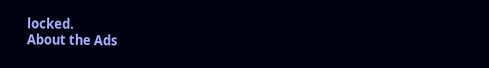locked.
About the Ads